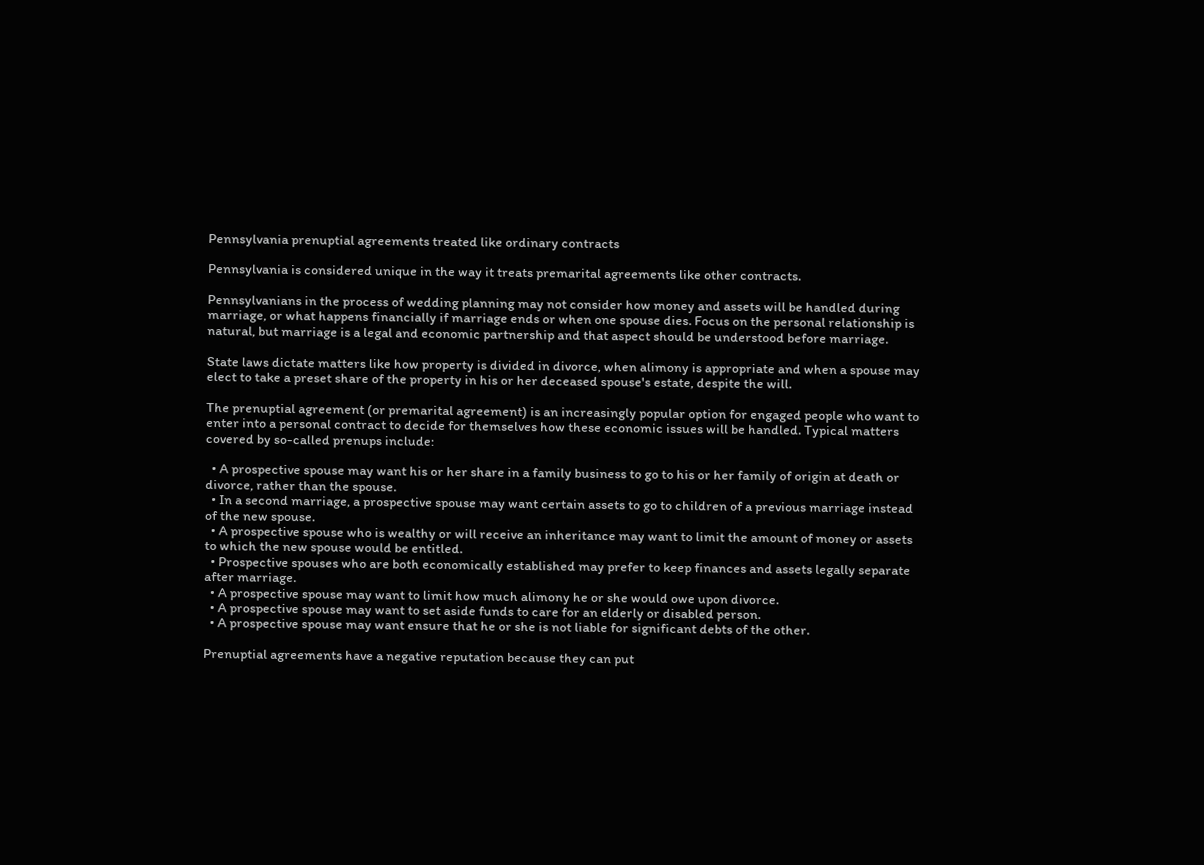Pennsylvania prenuptial agreements treated like ordinary contracts

Pennsylvania is considered unique in the way it treats premarital agreements like other contracts.

Pennsylvanians in the process of wedding planning may not consider how money and assets will be handled during marriage, or what happens financially if marriage ends or when one spouse dies. Focus on the personal relationship is natural, but marriage is a legal and economic partnership and that aspect should be understood before marriage.

State laws dictate matters like how property is divided in divorce, when alimony is appropriate and when a spouse may elect to take a preset share of the property in his or her deceased spouse's estate, despite the will.

The prenuptial agreement (or premarital agreement) is an increasingly popular option for engaged people who want to enter into a personal contract to decide for themselves how these economic issues will be handled. Typical matters covered by so-called prenups include:

  • A prospective spouse may want his or her share in a family business to go to his or her family of origin at death or divorce, rather than the spouse.
  • In a second marriage, a prospective spouse may want certain assets to go to children of a previous marriage instead of the new spouse.
  • A prospective spouse who is wealthy or will receive an inheritance may want to limit the amount of money or assets to which the new spouse would be entitled.
  • Prospective spouses who are both economically established may prefer to keep finances and assets legally separate after marriage.
  • A prospective spouse may want to limit how much alimony he or she would owe upon divorce.
  • A prospective spouse may want to set aside funds to care for an elderly or disabled person.
  • A prospective spouse may want ensure that he or she is not liable for significant debts of the other.

Prenuptial agreements have a negative reputation because they can put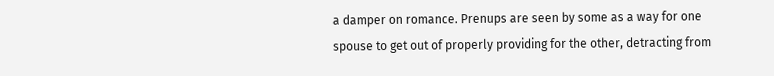a damper on romance. Prenups are seen by some as a way for one spouse to get out of properly providing for the other, detracting from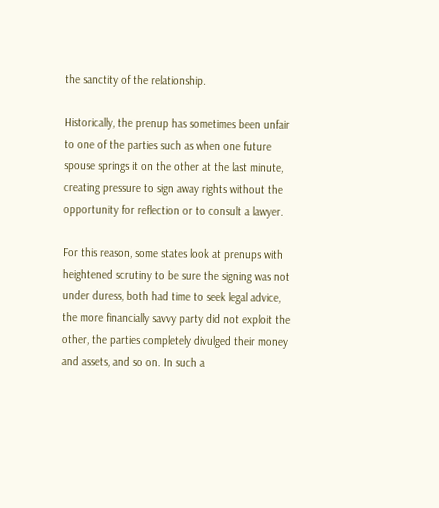the sanctity of the relationship.

Historically, the prenup has sometimes been unfair to one of the parties such as when one future spouse springs it on the other at the last minute, creating pressure to sign away rights without the opportunity for reflection or to consult a lawyer.

For this reason, some states look at prenups with heightened scrutiny to be sure the signing was not under duress, both had time to seek legal advice, the more financially savvy party did not exploit the other, the parties completely divulged their money and assets, and so on. In such a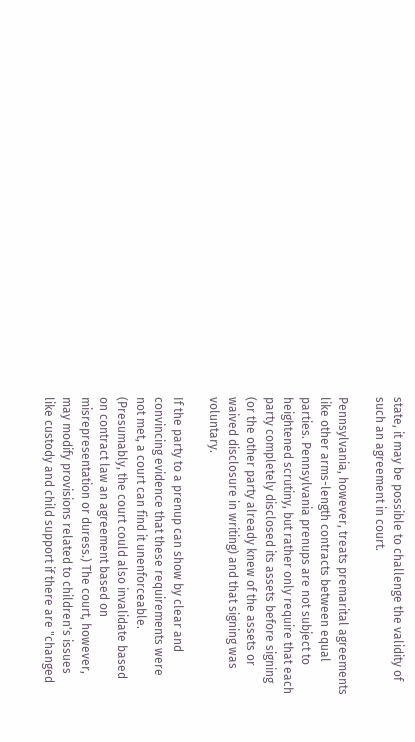state, it may be possible to challenge the validity of such an agreement in court.

Pennsylvania, however, treats premarital agreements like other arms-length contracts between equal parties. Pennsylvania prenups are not subject to heightened scrutiny, but rather only require that each party completely disclosed its assets before signing (or the other party already knew of the assets or waived disclosure in writing) and that signing was voluntary.

If the party to a prenup can show by clear and convincing evidence that these requirements were not met, a court can find it unenforceable. (Presumably, the court could also invalidate based on contract law an agreement based on misrepresentation or duress.) The court, however, may modify provisions related to children's issues like custody and child support if there are "changed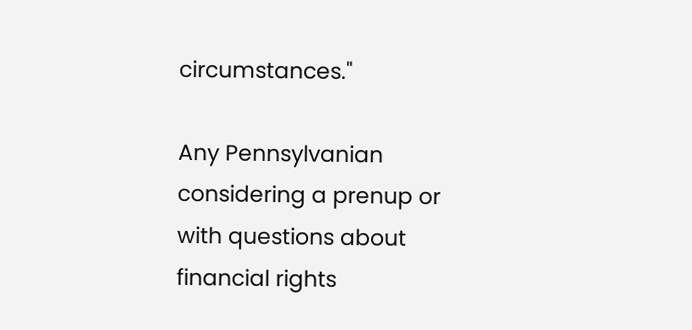circumstances."

Any Pennsylvanian considering a prenup or with questions about financial rights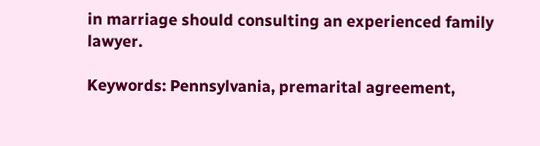in marriage should consulting an experienced family lawyer.

Keywords: Pennsylvania, premarital agreement,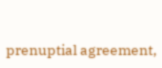prenuptial agreement,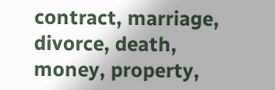contract, marriage, divorce, death, money, property,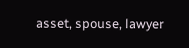asset, spouse, lawyer